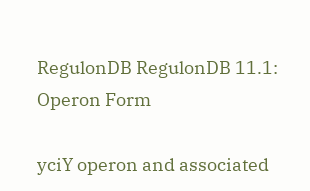RegulonDB RegulonDB 11.1: Operon Form

yciY operon and associated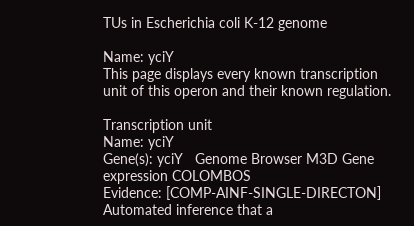TUs in Escherichia coli K-12 genome

Name: yciY
This page displays every known transcription unit of this operon and their known regulation.

Transcription unit
Name: yciY
Gene(s): yciY   Genome Browser M3D Gene expression COLOMBOS
Evidence: [COMP-AINF-SINGLE-DIRECTON] Automated inference that a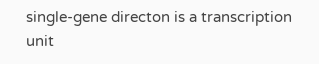single-gene directon is a transcription unit